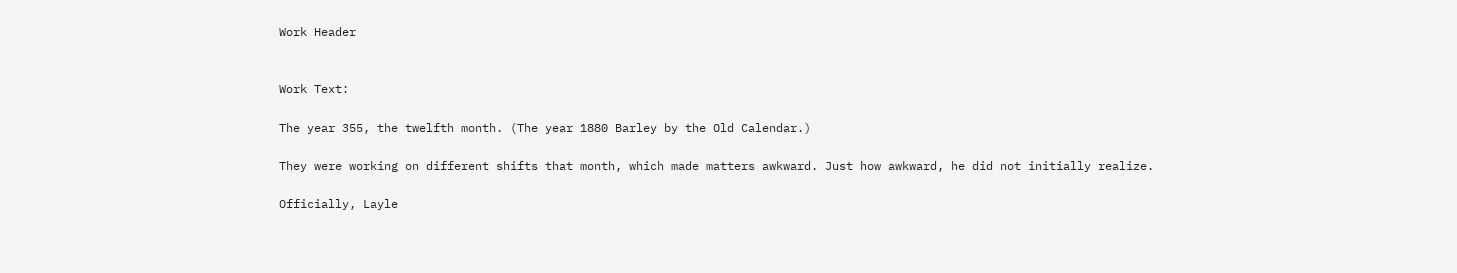Work Header


Work Text:

The year 355, the twelfth month. (The year 1880 Barley by the Old Calendar.)

They were working on different shifts that month, which made matters awkward. Just how awkward, he did not initially realize.

Officially, Layle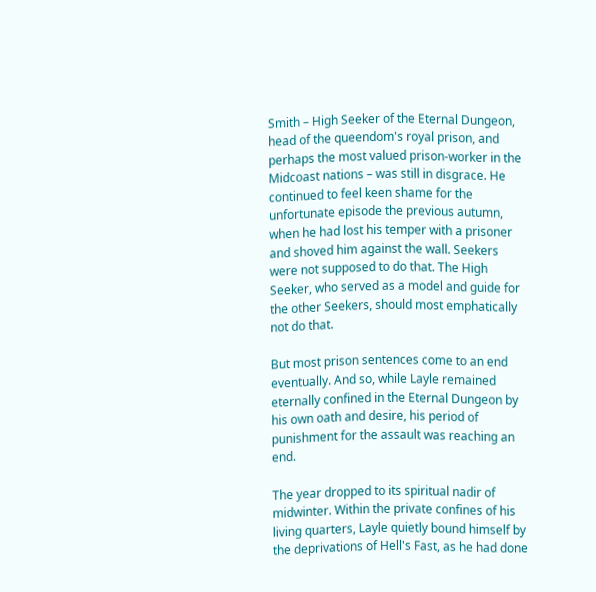Smith – High Seeker of the Eternal Dungeon, head of the queendom's royal prison, and perhaps the most valued prison-worker in the Midcoast nations – was still in disgrace. He continued to feel keen shame for the unfortunate episode the previous autumn, when he had lost his temper with a prisoner and shoved him against the wall. Seekers were not supposed to do that. The High Seeker, who served as a model and guide for the other Seekers, should most emphatically not do that.

But most prison sentences come to an end eventually. And so, while Layle remained eternally confined in the Eternal Dungeon by his own oath and desire, his period of punishment for the assault was reaching an end.

The year dropped to its spiritual nadir of midwinter. Within the private confines of his living quarters, Layle quietly bound himself by the deprivations of Hell's Fast, as he had done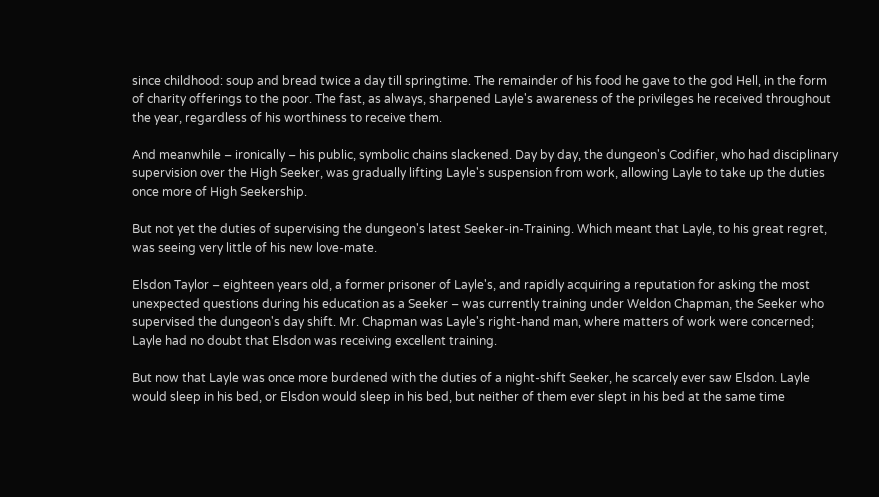since childhood: soup and bread twice a day till springtime. The remainder of his food he gave to the god Hell, in the form of charity offerings to the poor. The fast, as always, sharpened Layle's awareness of the privileges he received throughout the year, regardless of his worthiness to receive them.

And meanwhile – ironically – his public, symbolic chains slackened. Day by day, the dungeon's Codifier, who had disciplinary supervision over the High Seeker, was gradually lifting Layle's suspension from work, allowing Layle to take up the duties once more of High Seekership.

But not yet the duties of supervising the dungeon's latest Seeker-in-Training. Which meant that Layle, to his great regret, was seeing very little of his new love-mate.

Elsdon Taylor – eighteen years old, a former prisoner of Layle's, and rapidly acquiring a reputation for asking the most unexpected questions during his education as a Seeker – was currently training under Weldon Chapman, the Seeker who supervised the dungeon's day shift. Mr. Chapman was Layle's right-hand man, where matters of work were concerned; Layle had no doubt that Elsdon was receiving excellent training.

But now that Layle was once more burdened with the duties of a night-shift Seeker, he scarcely ever saw Elsdon. Layle would sleep in his bed, or Elsdon would sleep in his bed, but neither of them ever slept in his bed at the same time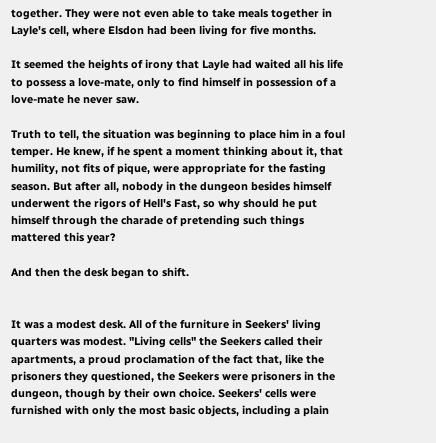together. They were not even able to take meals together in Layle's cell, where Elsdon had been living for five months.

It seemed the heights of irony that Layle had waited all his life to possess a love-mate, only to find himself in possession of a love-mate he never saw.

Truth to tell, the situation was beginning to place him in a foul temper. He knew, if he spent a moment thinking about it, that humility, not fits of pique, were appropriate for the fasting season. But after all, nobody in the dungeon besides himself underwent the rigors of Hell's Fast, so why should he put himself through the charade of pretending such things mattered this year?

And then the desk began to shift.


It was a modest desk. All of the furniture in Seekers' living quarters was modest. "Living cells" the Seekers called their apartments, a proud proclamation of the fact that, like the prisoners they questioned, the Seekers were prisoners in the dungeon, though by their own choice. Seekers' cells were furnished with only the most basic objects, including a plain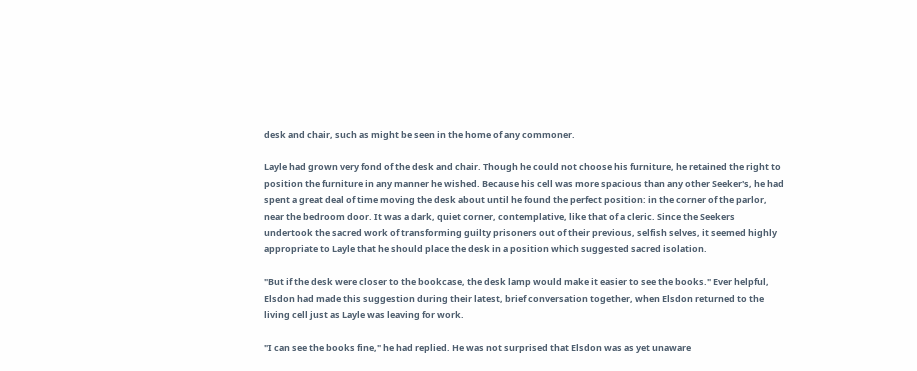desk and chair, such as might be seen in the home of any commoner.

Layle had grown very fond of the desk and chair. Though he could not choose his furniture, he retained the right to position the furniture in any manner he wished. Because his cell was more spacious than any other Seeker's, he had spent a great deal of time moving the desk about until he found the perfect position: in the corner of the parlor, near the bedroom door. It was a dark, quiet corner, contemplative, like that of a cleric. Since the Seekers undertook the sacred work of transforming guilty prisoners out of their previous, selfish selves, it seemed highly appropriate to Layle that he should place the desk in a position which suggested sacred isolation.

"But if the desk were closer to the bookcase, the desk lamp would make it easier to see the books." Ever helpful, Elsdon had made this suggestion during their latest, brief conversation together, when Elsdon returned to the living cell just as Layle was leaving for work.

"I can see the books fine," he had replied. He was not surprised that Elsdon was as yet unaware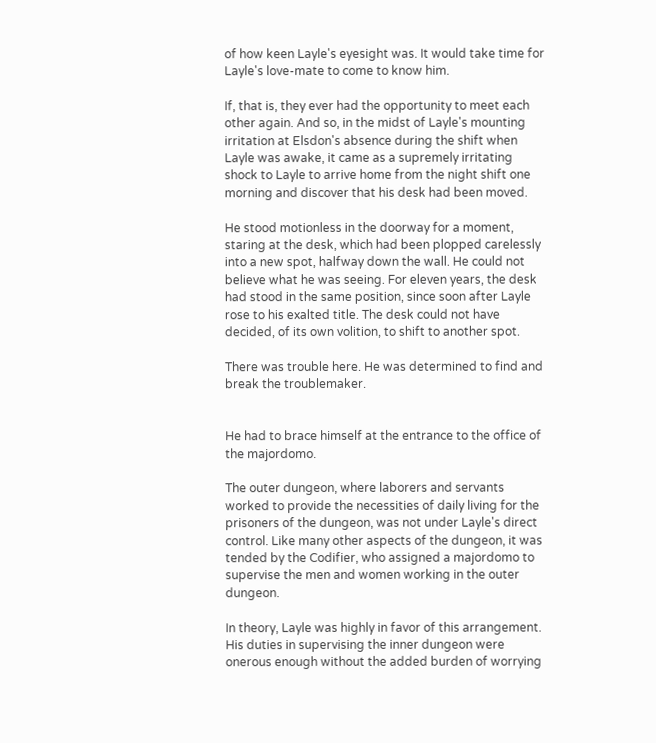of how keen Layle's eyesight was. It would take time for Layle's love-mate to come to know him.

If, that is, they ever had the opportunity to meet each other again. And so, in the midst of Layle's mounting irritation at Elsdon's absence during the shift when Layle was awake, it came as a supremely irritating shock to Layle to arrive home from the night shift one morning and discover that his desk had been moved.

He stood motionless in the doorway for a moment, staring at the desk, which had been plopped carelessly into a new spot, halfway down the wall. He could not believe what he was seeing. For eleven years, the desk had stood in the same position, since soon after Layle rose to his exalted title. The desk could not have decided, of its own volition, to shift to another spot.

There was trouble here. He was determined to find and break the troublemaker.


He had to brace himself at the entrance to the office of the majordomo.

The outer dungeon, where laborers and servants worked to provide the necessities of daily living for the prisoners of the dungeon, was not under Layle's direct control. Like many other aspects of the dungeon, it was tended by the Codifier, who assigned a majordomo to supervise the men and women working in the outer dungeon.

In theory, Layle was highly in favor of this arrangement. His duties in supervising the inner dungeon were onerous enough without the added burden of worrying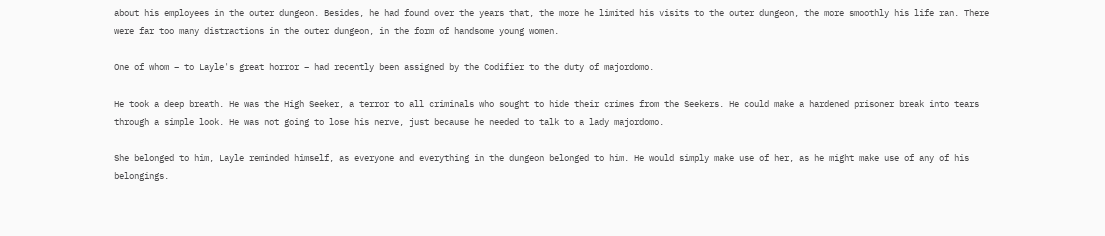about his employees in the outer dungeon. Besides, he had found over the years that, the more he limited his visits to the outer dungeon, the more smoothly his life ran. There were far too many distractions in the outer dungeon, in the form of handsome young women.

One of whom – to Layle's great horror – had recently been assigned by the Codifier to the duty of majordomo.

He took a deep breath. He was the High Seeker, a terror to all criminals who sought to hide their crimes from the Seekers. He could make a hardened prisoner break into tears through a simple look. He was not going to lose his nerve, just because he needed to talk to a lady majordomo.

She belonged to him, Layle reminded himself, as everyone and everything in the dungeon belonged to him. He would simply make use of her, as he might make use of any of his belongings.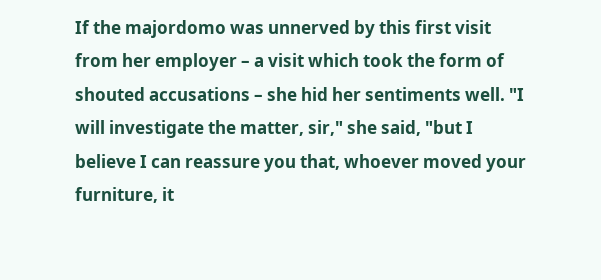If the majordomo was unnerved by this first visit from her employer – a visit which took the form of shouted accusations – she hid her sentiments well. "I will investigate the matter, sir," she said, "but I believe I can reassure you that, whoever moved your furniture, it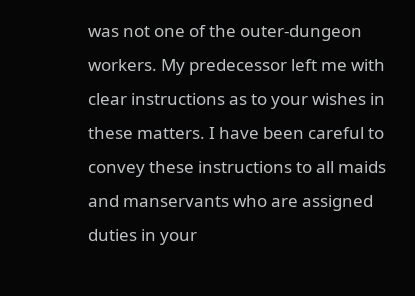was not one of the outer-dungeon workers. My predecessor left me with clear instructions as to your wishes in these matters. I have been careful to convey these instructions to all maids and manservants who are assigned duties in your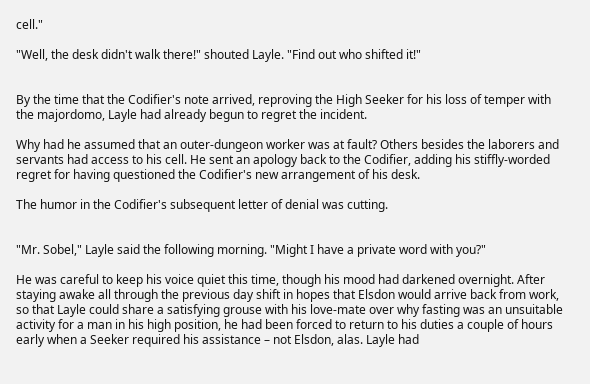cell."

"Well, the desk didn't walk there!" shouted Layle. "Find out who shifted it!"


By the time that the Codifier's note arrived, reproving the High Seeker for his loss of temper with the majordomo, Layle had already begun to regret the incident.

Why had he assumed that an outer-dungeon worker was at fault? Others besides the laborers and servants had access to his cell. He sent an apology back to the Codifier, adding his stiffly-worded regret for having questioned the Codifier's new arrangement of his desk.

The humor in the Codifier's subsequent letter of denial was cutting.


"Mr. Sobel," Layle said the following morning. "Might I have a private word with you?"

He was careful to keep his voice quiet this time, though his mood had darkened overnight. After staying awake all through the previous day shift in hopes that Elsdon would arrive back from work, so that Layle could share a satisfying grouse with his love-mate over why fasting was an unsuitable activity for a man in his high position, he had been forced to return to his duties a couple of hours early when a Seeker required his assistance – not Elsdon, alas. Layle had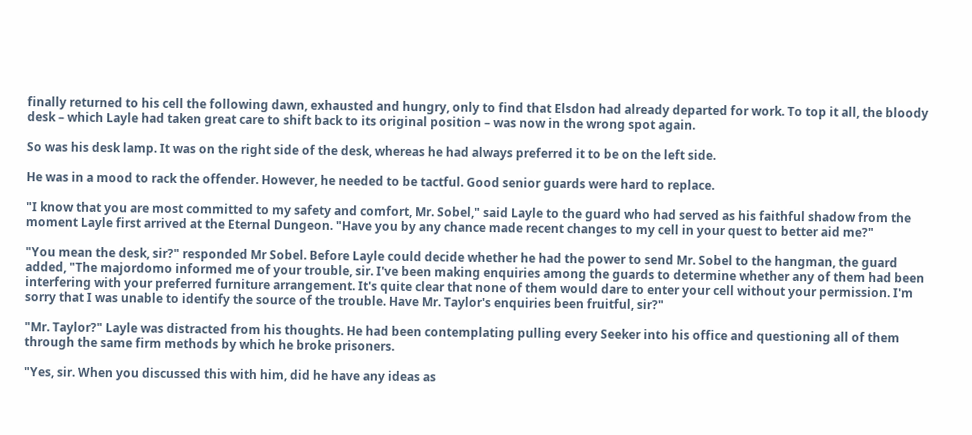finally returned to his cell the following dawn, exhausted and hungry, only to find that Elsdon had already departed for work. To top it all, the bloody desk – which Layle had taken great care to shift back to its original position – was now in the wrong spot again.

So was his desk lamp. It was on the right side of the desk, whereas he had always preferred it to be on the left side.

He was in a mood to rack the offender. However, he needed to be tactful. Good senior guards were hard to replace.

"I know that you are most committed to my safety and comfort, Mr. Sobel," said Layle to the guard who had served as his faithful shadow from the moment Layle first arrived at the Eternal Dungeon. "Have you by any chance made recent changes to my cell in your quest to better aid me?"

"You mean the desk, sir?" responded Mr Sobel. Before Layle could decide whether he had the power to send Mr. Sobel to the hangman, the guard added, "The majordomo informed me of your trouble, sir. I've been making enquiries among the guards to determine whether any of them had been interfering with your preferred furniture arrangement. It's quite clear that none of them would dare to enter your cell without your permission. I'm sorry that I was unable to identify the source of the trouble. Have Mr. Taylor's enquiries been fruitful, sir?"

"Mr. Taylor?" Layle was distracted from his thoughts. He had been contemplating pulling every Seeker into his office and questioning all of them through the same firm methods by which he broke prisoners.

"Yes, sir. When you discussed this with him, did he have any ideas as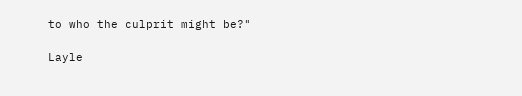to who the culprit might be?"

Layle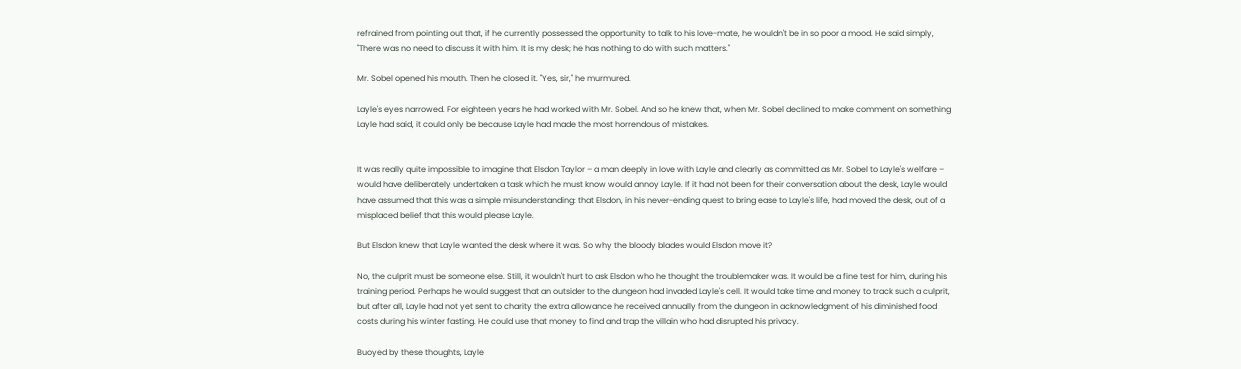refrained from pointing out that, if he currently possessed the opportunity to talk to his love-mate, he wouldn't be in so poor a mood. He said simply, "There was no need to discuss it with him. It is my desk; he has nothing to do with such matters."

Mr. Sobel opened his mouth. Then he closed it. "Yes, sir," he murmured.

Layle's eyes narrowed. For eighteen years he had worked with Mr. Sobel. And so he knew that, when Mr. Sobel declined to make comment on something Layle had said, it could only be because Layle had made the most horrendous of mistakes.


It was really quite impossible to imagine that Elsdon Taylor – a man deeply in love with Layle and clearly as committed as Mr. Sobel to Layle's welfare – would have deliberately undertaken a task which he must know would annoy Layle. If it had not been for their conversation about the desk, Layle would have assumed that this was a simple misunderstanding: that Elsdon, in his never-ending quest to bring ease to Layle's life, had moved the desk, out of a misplaced belief that this would please Layle.

But Elsdon knew that Layle wanted the desk where it was. So why the bloody blades would Elsdon move it?

No, the culprit must be someone else. Still, it wouldn't hurt to ask Elsdon who he thought the troublemaker was. It would be a fine test for him, during his training period. Perhaps he would suggest that an outsider to the dungeon had invaded Layle's cell. It would take time and money to track such a culprit, but after all, Layle had not yet sent to charity the extra allowance he received annually from the dungeon in acknowledgment of his diminished food costs during his winter fasting. He could use that money to find and trap the villain who had disrupted his privacy.

Buoyed by these thoughts, Layle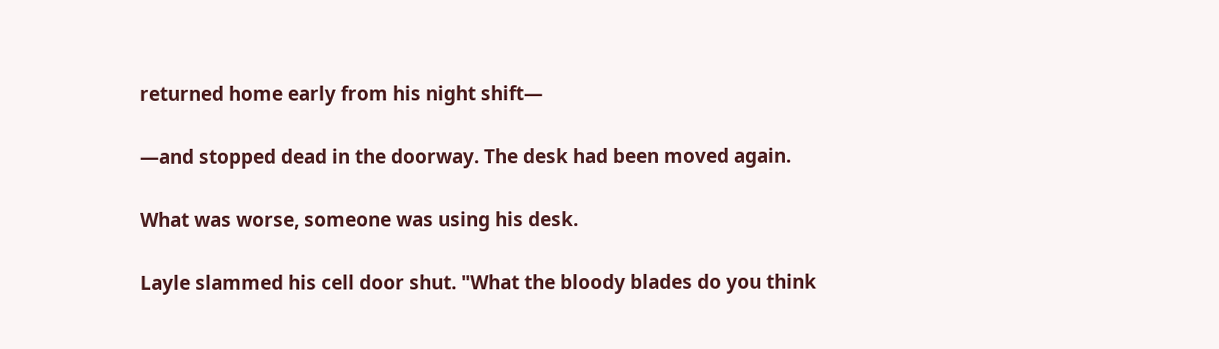returned home early from his night shift—

—and stopped dead in the doorway. The desk had been moved again.

What was worse, someone was using his desk.

Layle slammed his cell door shut. "What the bloody blades do you think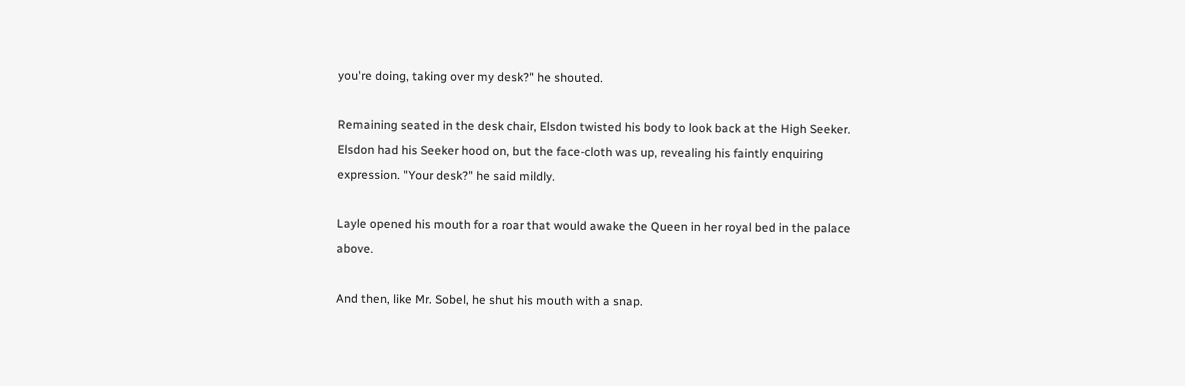you're doing, taking over my desk?" he shouted.

Remaining seated in the desk chair, Elsdon twisted his body to look back at the High Seeker. Elsdon had his Seeker hood on, but the face-cloth was up, revealing his faintly enquiring expression. "Your desk?" he said mildly.

Layle opened his mouth for a roar that would awake the Queen in her royal bed in the palace above.

And then, like Mr. Sobel, he shut his mouth with a snap.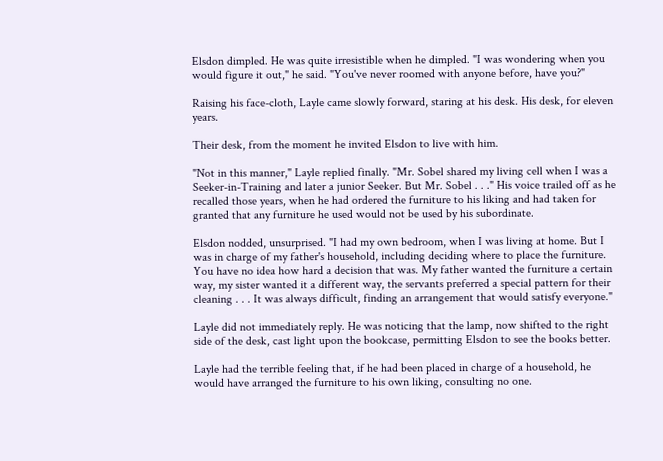Elsdon dimpled. He was quite irresistible when he dimpled. "I was wondering when you would figure it out," he said. "You've never roomed with anyone before, have you?"

Raising his face-cloth, Layle came slowly forward, staring at his desk. His desk, for eleven years.

Their desk, from the moment he invited Elsdon to live with him.

"Not in this manner," Layle replied finally. "Mr. Sobel shared my living cell when I was a Seeker-in-Training and later a junior Seeker. But Mr. Sobel . . ." His voice trailed off as he recalled those years, when he had ordered the furniture to his liking and had taken for granted that any furniture he used would not be used by his subordinate.

Elsdon nodded, unsurprised. "I had my own bedroom, when I was living at home. But I was in charge of my father's household, including deciding where to place the furniture. You have no idea how hard a decision that was. My father wanted the furniture a certain way, my sister wanted it a different way, the servants preferred a special pattern for their cleaning . . . It was always difficult, finding an arrangement that would satisfy everyone."

Layle did not immediately reply. He was noticing that the lamp, now shifted to the right side of the desk, cast light upon the bookcase, permitting Elsdon to see the books better.

Layle had the terrible feeling that, if he had been placed in charge of a household, he would have arranged the furniture to his own liking, consulting no one.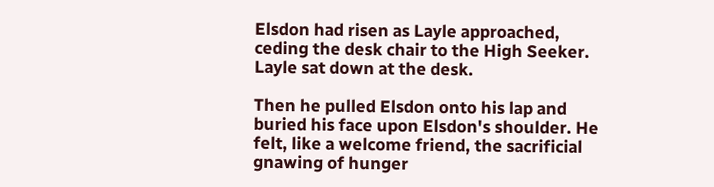Elsdon had risen as Layle approached, ceding the desk chair to the High Seeker. Layle sat down at the desk.

Then he pulled Elsdon onto his lap and buried his face upon Elsdon's shoulder. He felt, like a welcome friend, the sacrificial gnawing of hunger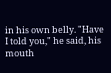in his own belly. "Have I told you," he said, his mouth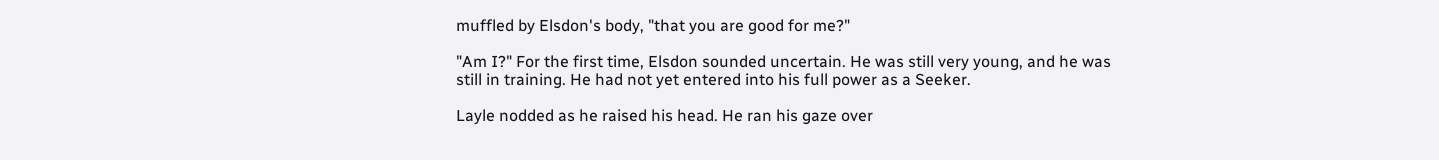muffled by Elsdon's body, "that you are good for me?"

"Am I?" For the first time, Elsdon sounded uncertain. He was still very young, and he was still in training. He had not yet entered into his full power as a Seeker.

Layle nodded as he raised his head. He ran his gaze over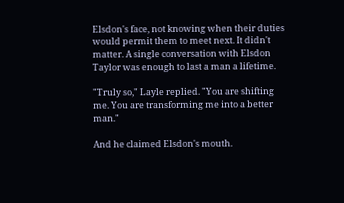Elsdon's face, not knowing when their duties would permit them to meet next. It didn't matter. A single conversation with Elsdon Taylor was enough to last a man a lifetime.

"Truly so," Layle replied. "You are shifting me. You are transforming me into a better man."

And he claimed Elsdon's mouth.